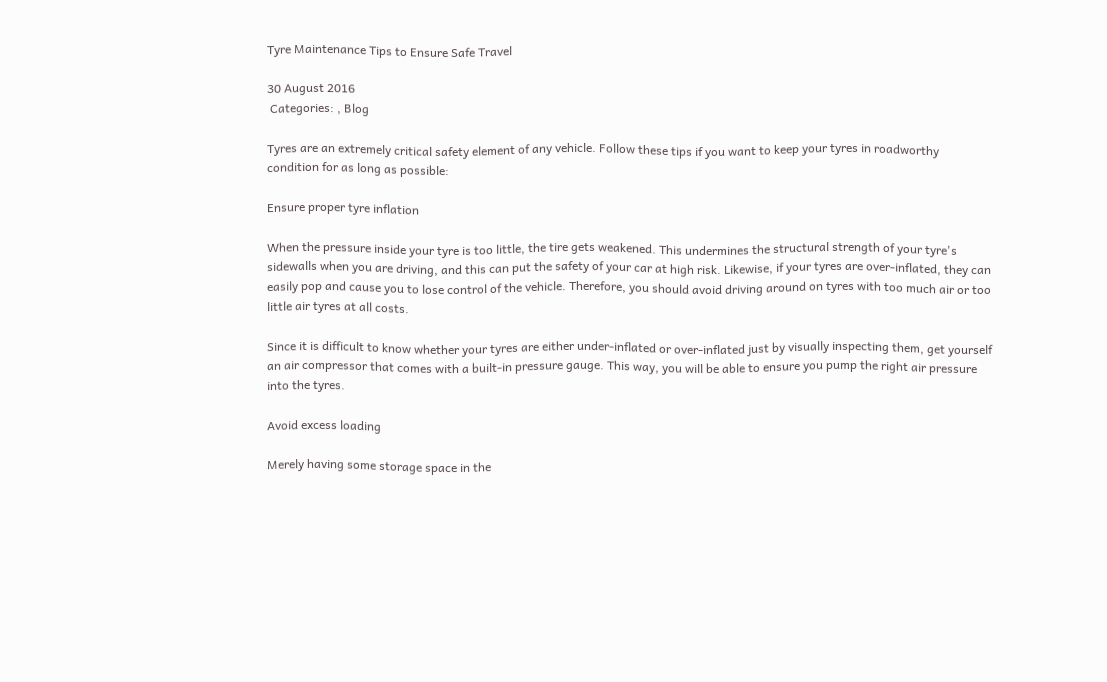Tyre Maintenance Tips to Ensure Safe Travel

30 August 2016
 Categories: , Blog

Tyres are an extremely critical safety element of any vehicle. Follow these tips if you want to keep your tyres in roadworthy condition for as long as possible:

Ensure proper tyre inflation

When the pressure inside your tyre is too little, the tire gets weakened. This undermines the structural strength of your tyre's sidewalls when you are driving, and this can put the safety of your car at high risk. Likewise, if your tyres are over-inflated, they can easily pop and cause you to lose control of the vehicle. Therefore, you should avoid driving around on tyres with too much air or too little air tyres at all costs.

Since it is difficult to know whether your tyres are either under-inflated or over-inflated just by visually inspecting them, get yourself an air compressor that comes with a built-in pressure gauge. This way, you will be able to ensure you pump the right air pressure into the tyres.

Avoid excess loading

Merely having some storage space in the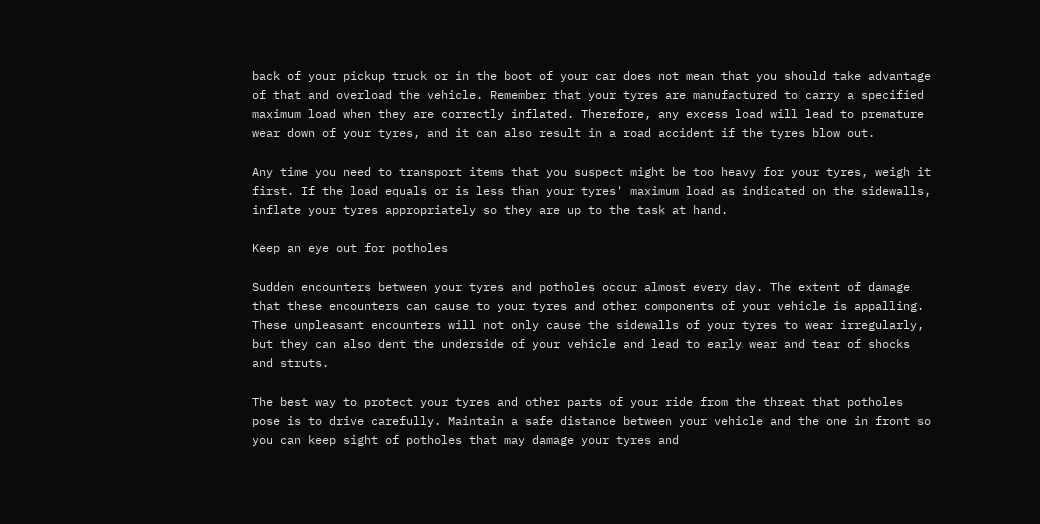back of your pickup truck or in the boot of your car does not mean that you should take advantage of that and overload the vehicle. Remember that your tyres are manufactured to carry a specified maximum load when they are correctly inflated. Therefore, any excess load will lead to premature wear down of your tyres, and it can also result in a road accident if the tyres blow out.

Any time you need to transport items that you suspect might be too heavy for your tyres, weigh it first. If the load equals or is less than your tyres' maximum load as indicated on the sidewalls, inflate your tyres appropriately so they are up to the task at hand.

Keep an eye out for potholes

Sudden encounters between your tyres and potholes occur almost every day. The extent of damage that these encounters can cause to your tyres and other components of your vehicle is appalling. These unpleasant encounters will not only cause the sidewalls of your tyres to wear irregularly, but they can also dent the underside of your vehicle and lead to early wear and tear of shocks and struts.

The best way to protect your tyres and other parts of your ride from the threat that potholes pose is to drive carefully. Maintain a safe distance between your vehicle and the one in front so you can keep sight of potholes that may damage your tyres and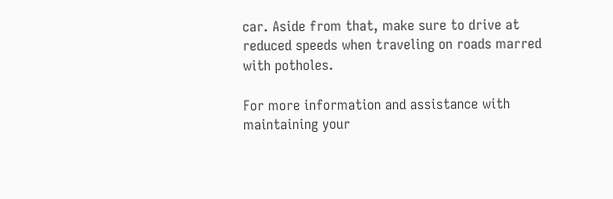car. Aside from that, make sure to drive at reduced speeds when traveling on roads marred with potholes.

For more information and assistance with maintaining your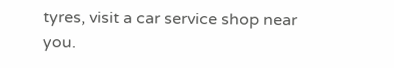tyres, visit a car service shop near you.